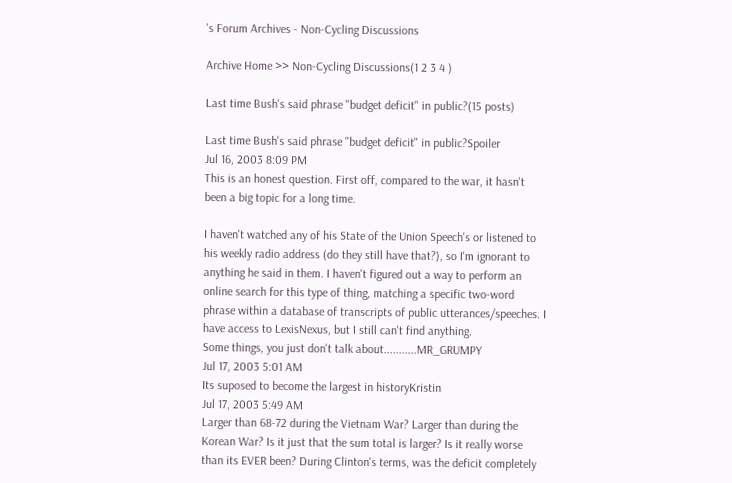's Forum Archives - Non-Cycling Discussions

Archive Home >> Non-Cycling Discussions(1 2 3 4 )

Last time Bush's said phrase "budget deficit" in public?(15 posts)

Last time Bush's said phrase "budget deficit" in public?Spoiler
Jul 16, 2003 8:09 PM
This is an honest question. First off, compared to the war, it hasn't been a big topic for a long time.

I haven't watched any of his State of the Union Speech's or listened to his weekly radio address (do they still have that?), so I'm ignorant to anything he said in them. I haven't figured out a way to perform an online search for this type of thing, matching a specific two-word phrase within a database of transcripts of public utterances/speeches. I have access to LexisNexus, but I still can't find anything.
Some things, you just don't talk about...........MR_GRUMPY
Jul 17, 2003 5:01 AM
Its suposed to become the largest in historyKristin
Jul 17, 2003 5:49 AM
Larger than 68-72 during the Vietnam War? Larger than during the Korean War? Is it just that the sum total is larger? Is it really worse than its EVER been? During Clinton's terms, was the deficit completely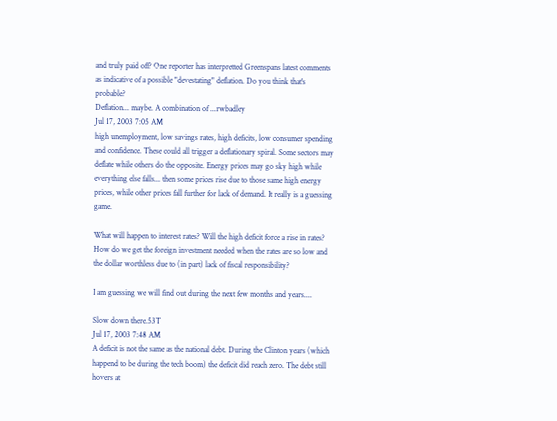and truly paid off? One reporter has interpretted Greenspans latest comments as indicative of a possible "devestating" deflation. Do you think that's probable?
Deflation... maybe. A combination of ...rwbadley
Jul 17, 2003 7:05 AM
high unemployment, low savings rates, high deficits, low consumer spending and confidence. These could all trigger a deflationary spiral. Some sectors may deflate while others do the opposite. Energy prices may go sky high while everything else falls... then some prices rise due to those same high energy prices, while other prices fall further for lack of demand. It really is a guessing game.

What will happen to interest rates? Will the high deficit force a rise in rates? How do we get the foreign investment needed when the rates are so low and the dollar worthless due to (in part) lack of fiscal responsibility?

I am guessing we will find out during the next few months and years....

Slow down there.53T
Jul 17, 2003 7:48 AM
A deficit is not the same as the national debt. During the Clinton years (which happend to be during the tech boom) the deficit did reach zero. The debt still hovers at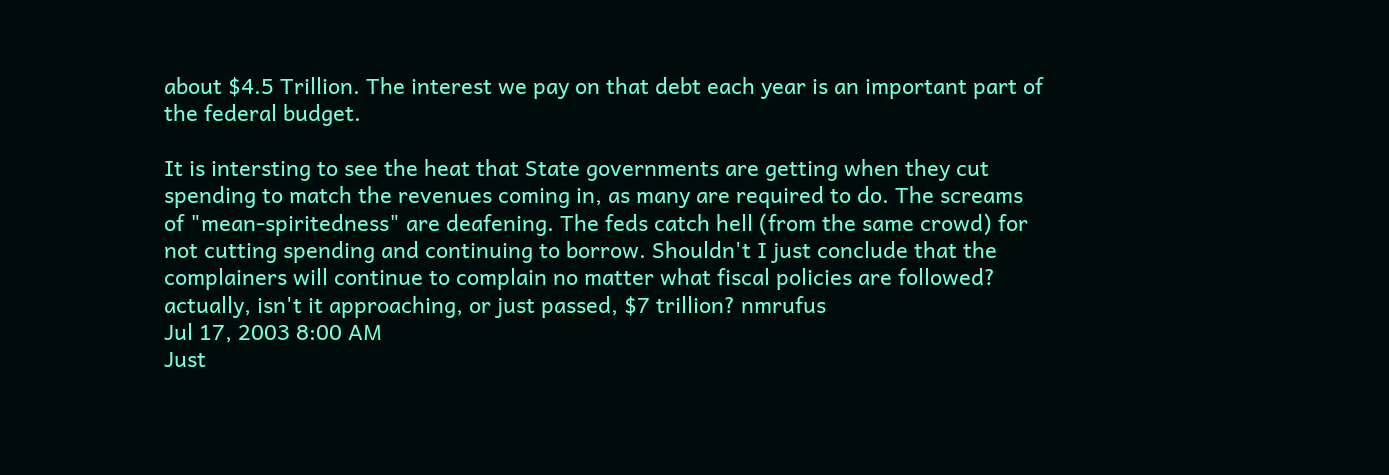about $4.5 Trillion. The interest we pay on that debt each year is an important part of the federal budget.

It is intersting to see the heat that State governments are getting when they cut spending to match the revenues coming in, as many are required to do. The screams of "mean-spiritedness" are deafening. The feds catch hell (from the same crowd) for not cutting spending and continuing to borrow. Shouldn't I just conclude that the complainers will continue to complain no matter what fiscal policies are followed?
actually, isn't it approaching, or just passed, $7 trillion? nmrufus
Jul 17, 2003 8:00 AM
Just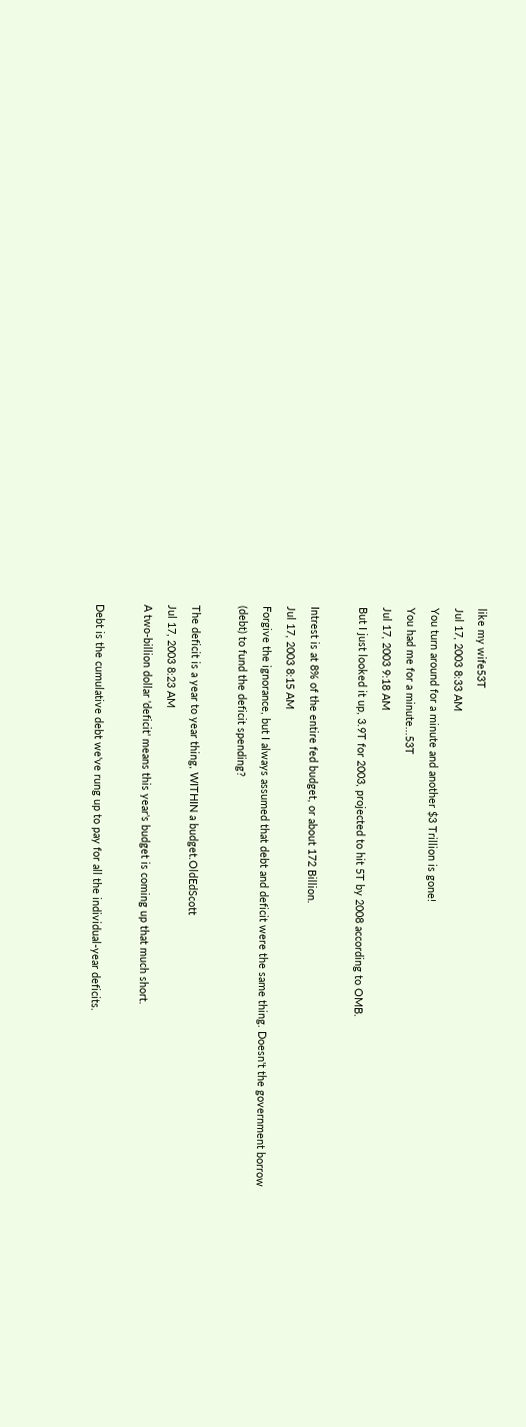like my wife53T
Jul 17, 2003 8:33 AM
You turn around for a minute and another $3 Trillion is gone!
You had me for a minute...53T
Jul 17, 2003 9:18 AM
But I just looked it up, 3.9T for 2003, projected to hit 5T by 2008 according to OMB.

Intrest is at 8% of the entire fed budget, or about 172 Billion.
Jul 17, 2003 8:15 AM
Forgive the ignorance, but I always assumed that debt and deficit were the same thing. Doesn't the government borrow (debt) to fund the deficit spending?

The deficit is a year to year thing, WITHIN a budget.OldEdScott
Jul 17, 2003 8:23 AM
A two-billion dollar 'deficit' means this year's budget is coming up that much short.

Debt is the cumulative debt we've rung up to pay for all the individual-year deficits.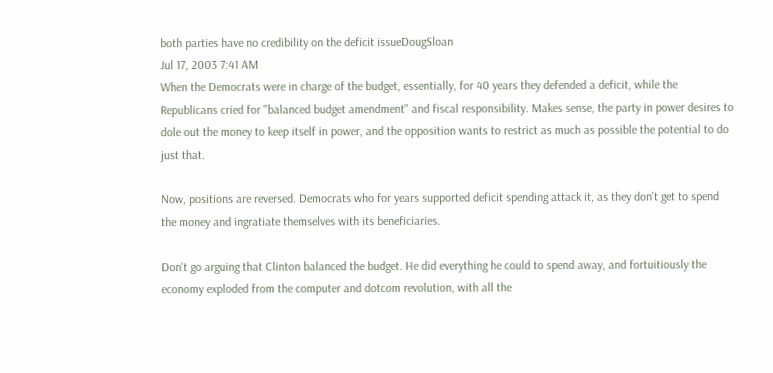both parties have no credibility on the deficit issueDougSloan
Jul 17, 2003 7:41 AM
When the Democrats were in charge of the budget, essentially, for 40 years they defended a deficit, while the Republicans cried for "balanced budget amendment" and fiscal responsibility. Makes sense, the party in power desires to dole out the money to keep itself in power, and the opposition wants to restrict as much as possible the potential to do just that.

Now, positions are reversed. Democrats who for years supported deficit spending attack it, as they don't get to spend the money and ingratiate themselves with its beneficiaries.

Don't go arguing that Clinton balanced the budget. He did everything he could to spend away, and fortuitiously the economy exploded from the computer and dotcom revolution, with all the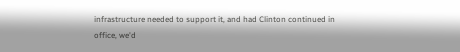infrastructure needed to support it, and had Clinton continued in office, we'd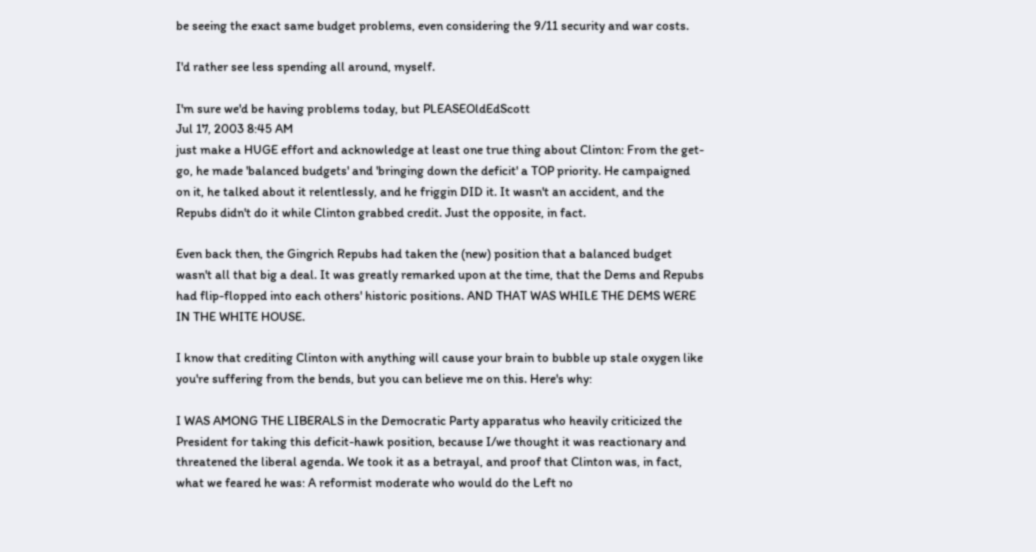be seeing the exact same budget problems, even considering the 9/11 security and war costs.

I'd rather see less spending all around, myself.

I'm sure we'd be having problems today, but PLEASEOldEdScott
Jul 17, 2003 8:45 AM
just make a HUGE effort and acknowledge at least one true thing about Clinton: From the get-go, he made 'balanced budgets' and 'bringing down the deficit' a TOP priority. He campaigned on it, he talked about it relentlessly, and he friggin DID it. It wasn't an accident, and the Repubs didn't do it while Clinton grabbed credit. Just the opposite, in fact.

Even back then, the Gingrich Repubs had taken the (new) position that a balanced budget wasn't all that big a deal. It was greatly remarked upon at the time, that the Dems and Repubs had flip-flopped into each others' historic positions. AND THAT WAS WHILE THE DEMS WERE IN THE WHITE HOUSE.

I know that crediting Clinton with anything will cause your brain to bubble up stale oxygen like you're suffering from the bends, but you can believe me on this. Here's why:

I WAS AMONG THE LIBERALS in the Democratic Party apparatus who heavily criticized the President for taking this deficit-hawk position, because I/we thought it was reactionary and threatened the liberal agenda. We took it as a betrayal, and proof that Clinton was, in fact, what we feared he was: A reformist moderate who would do the Left no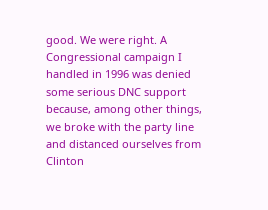good. We were right. A Congressional campaign I handled in 1996 was denied some serious DNC support because, among other things, we broke with the party line and distanced ourselves from Clinton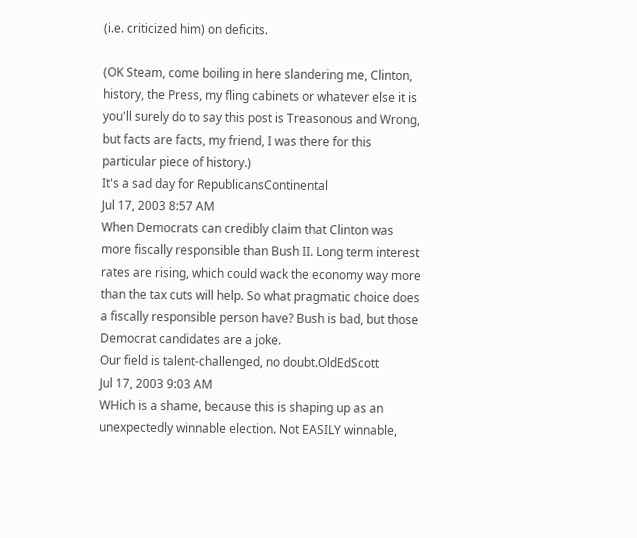(i.e. criticized him) on deficits.

(OK Steam, come boiling in here slandering me, Clinton, history, the Press, my fling cabinets or whatever else it is you'll surely do to say this post is Treasonous and Wrong, but facts are facts, my friend, I was there for this particular piece of history.)
It's a sad day for RepublicansContinental
Jul 17, 2003 8:57 AM
When Democrats can credibly claim that Clinton was more fiscally responsible than Bush II. Long term interest rates are rising, which could wack the economy way more than the tax cuts will help. So what pragmatic choice does a fiscally responsible person have? Bush is bad, but those Democrat candidates are a joke.
Our field is talent-challenged, no doubt.OldEdScott
Jul 17, 2003 9:03 AM
WHich is a shame, because this is shaping up as an unexpectedly winnable election. Not EASILY winnable,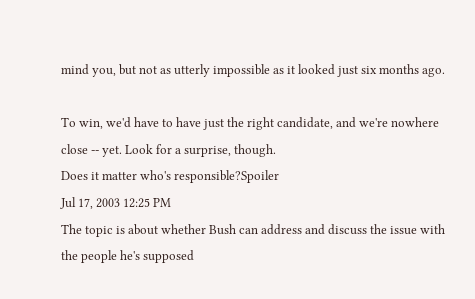mind you, but not as utterly impossible as it looked just six months ago.

To win, we'd have to have just the right candidate, and we're nowhere close -- yet. Look for a surprise, though.
Does it matter who's responsible?Spoiler
Jul 17, 2003 12:25 PM
The topic is about whether Bush can address and discuss the issue with the people he's supposed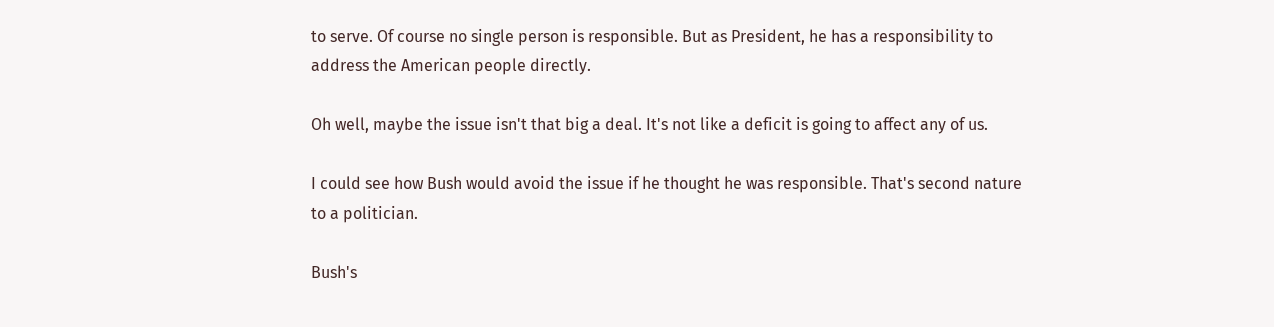to serve. Of course no single person is responsible. But as President, he has a responsibility to address the American people directly.

Oh well, maybe the issue isn't that big a deal. It's not like a deficit is going to affect any of us.

I could see how Bush would avoid the issue if he thought he was responsible. That's second nature to a politician.

Bush's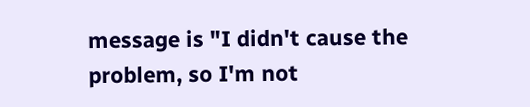message is "I didn't cause the problem, so I'm not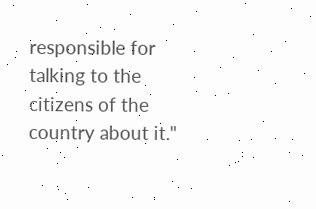responsible for talking to the citizens of the country about it."